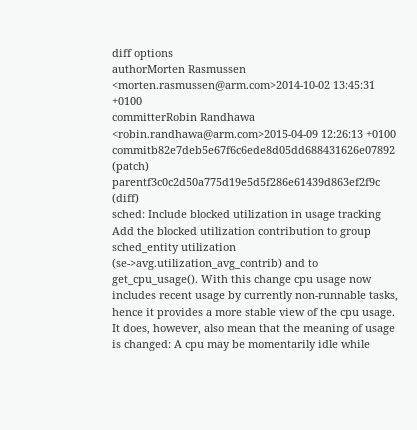diff options
authorMorten Rasmussen <morten.rasmussen@arm.com>2014-10-02 13:45:31 +0100
committerRobin Randhawa <robin.randhawa@arm.com>2015-04-09 12:26:13 +0100
commitb82e7deb5e67f6c6ede8d05dd688431626e07892 (patch)
parentf3c0c2d50a775d19e5d5f286e61439d863ef2f9c (diff)
sched: Include blocked utilization in usage tracking
Add the blocked utilization contribution to group sched_entity utilization (se->avg.utilization_avg_contrib) and to get_cpu_usage(). With this change cpu usage now includes recent usage by currently non-runnable tasks, hence it provides a more stable view of the cpu usage. It does, however, also mean that the meaning of usage is changed: A cpu may be momentarily idle while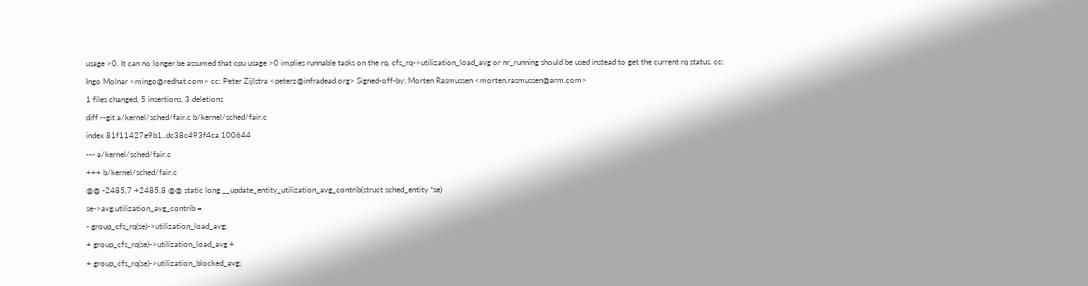usage >0. It can no longer be assumed that cpu usage >0 implies runnable tasks on the rq. cfs_rq->utilization_load_avg or nr_running should be used instead to get the current rq status. cc: Ingo Molnar <mingo@redhat.com> cc: Peter Zijlstra <peterz@infradead.org> Signed-off-by: Morten Rasmussen <morten.rasmussen@arm.com>
1 files changed, 5 insertions, 3 deletions
diff --git a/kernel/sched/fair.c b/kernel/sched/fair.c
index 81f11427e9b1..dc38c493f4ca 100644
--- a/kernel/sched/fair.c
+++ b/kernel/sched/fair.c
@@ -2485,7 +2485,8 @@ static long __update_entity_utilization_avg_contrib(struct sched_entity *se)
se->avg.utilization_avg_contrib =
- group_cfs_rq(se)->utilization_load_avg;
+ group_cfs_rq(se)->utilization_load_avg +
+ group_cfs_rq(se)->utilization_blocked_avg;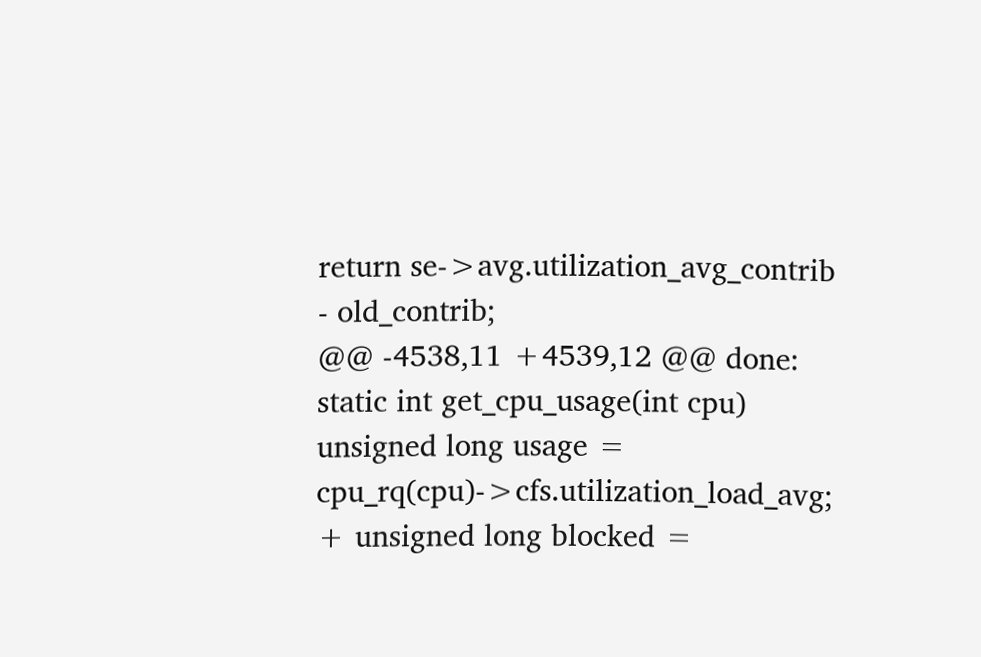return se->avg.utilization_avg_contrib - old_contrib;
@@ -4538,11 +4539,12 @@ done:
static int get_cpu_usage(int cpu)
unsigned long usage = cpu_rq(cpu)->cfs.utilization_load_avg;
+ unsigned long blocked =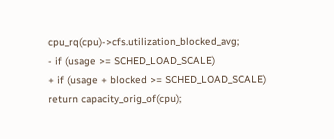cpu_rq(cpu)->cfs.utilization_blocked_avg;
- if (usage >= SCHED_LOAD_SCALE)
+ if (usage + blocked >= SCHED_LOAD_SCALE)
return capacity_orig_of(cpu);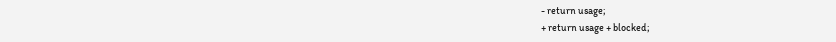- return usage;
+ return usage + blocked;